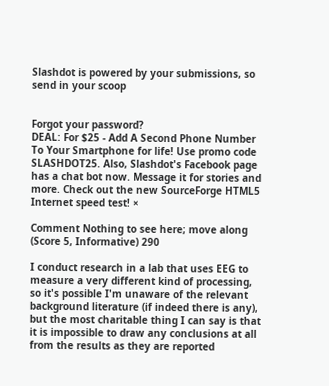Slashdot is powered by your submissions, so send in your scoop


Forgot your password?
DEAL: For $25 - Add A Second Phone Number To Your Smartphone for life! Use promo code SLASHDOT25. Also, Slashdot's Facebook page has a chat bot now. Message it for stories and more. Check out the new SourceForge HTML5 Internet speed test! ×

Comment Nothing to see here; move along (Score 5, Informative) 290

I conduct research in a lab that uses EEG to measure a very different kind of processing, so it's possible I'm unaware of the relevant background literature (if indeed there is any), but the most charitable thing I can say is that it is impossible to draw any conclusions at all from the results as they are reported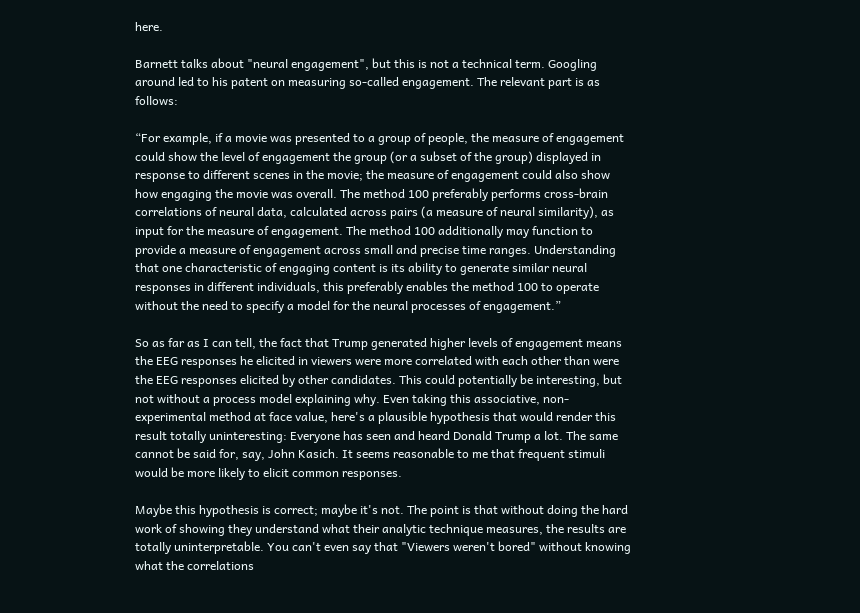here.

Barnett talks about "neural engagement", but this is not a technical term. Googling around led to his patent on measuring so-called engagement. The relevant part is as follows:

“For example, if a movie was presented to a group of people, the measure of engagement could show the level of engagement the group (or a subset of the group) displayed in response to different scenes in the movie; the measure of engagement could also show how engaging the movie was overall. The method 100 preferably performs cross-brain correlations of neural data, calculated across pairs (a measure of neural similarity), as input for the measure of engagement. The method 100 additionally may function to provide a measure of engagement across small and precise time ranges. Understanding that one characteristic of engaging content is its ability to generate similar neural responses in different individuals, this preferably enables the method 100 to operate without the need to specify a model for the neural processes of engagement.”

So as far as I can tell, the fact that Trump generated higher levels of engagement means the EEG responses he elicited in viewers were more correlated with each other than were the EEG responses elicited by other candidates. This could potentially be interesting, but not without a process model explaining why. Even taking this associative, non-experimental method at face value, here's a plausible hypothesis that would render this result totally uninteresting: Everyone has seen and heard Donald Trump a lot. The same cannot be said for, say, John Kasich. It seems reasonable to me that frequent stimuli would be more likely to elicit common responses.

Maybe this hypothesis is correct; maybe it's not. The point is that without doing the hard work of showing they understand what their analytic technique measures, the results are totally uninterpretable. You can't even say that "Viewers weren't bored" without knowing what the correlations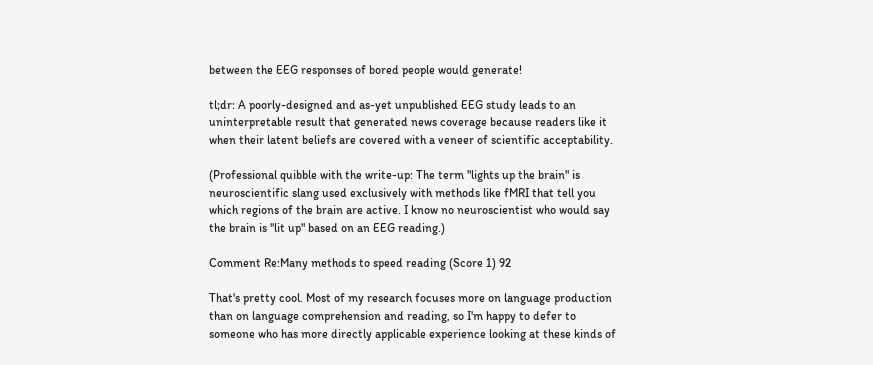between the EEG responses of bored people would generate!

tl;dr: A poorly-designed and as-yet unpublished EEG study leads to an uninterpretable result that generated news coverage because readers like it when their latent beliefs are covered with a veneer of scientific acceptability.

(Professional quibble with the write-up: The term "lights up the brain" is neuroscientific slang used exclusively with methods like fMRI that tell you which regions of the brain are active. I know no neuroscientist who would say the brain is "lit up" based on an EEG reading.)

Comment Re:Many methods to speed reading (Score 1) 92

That's pretty cool. Most of my research focuses more on language production than on language comprehension and reading, so I'm happy to defer to someone who has more directly applicable experience looking at these kinds of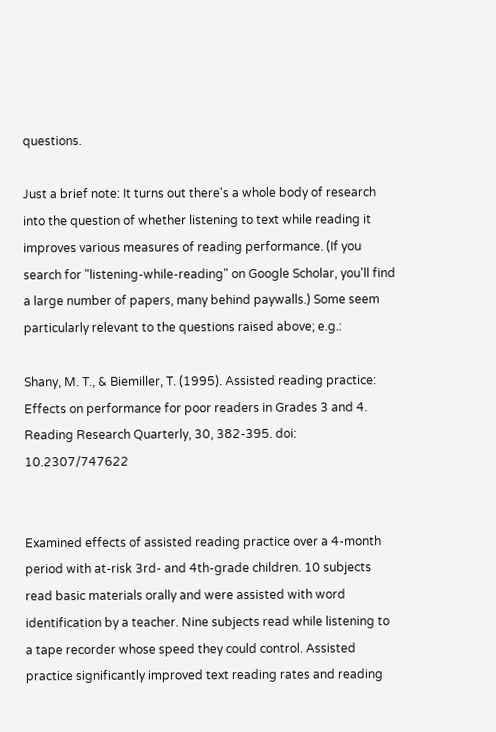questions.

Just a brief note: It turns out there's a whole body of research into the question of whether listening to text while reading it improves various measures of reading performance. (If you search for "listening-while-reading" on Google Scholar, you'll find a large number of papers, many behind paywalls.) Some seem particularly relevant to the questions raised above; e.g.:

Shany, M. T., & Biemiller, T. (1995). Assisted reading practice: Effects on performance for poor readers in Grades 3 and 4. Reading Research Quarterly, 30, 382-395. doi: 10.2307/747622


Examined effects of assisted reading practice over a 4-month period with at-risk 3rd- and 4th-grade children. 10 subjects read basic materials orally and were assisted with word identification by a teacher. Nine subjects read while listening to a tape recorder whose speed they could control. Assisted practice significantly improved text reading rates and reading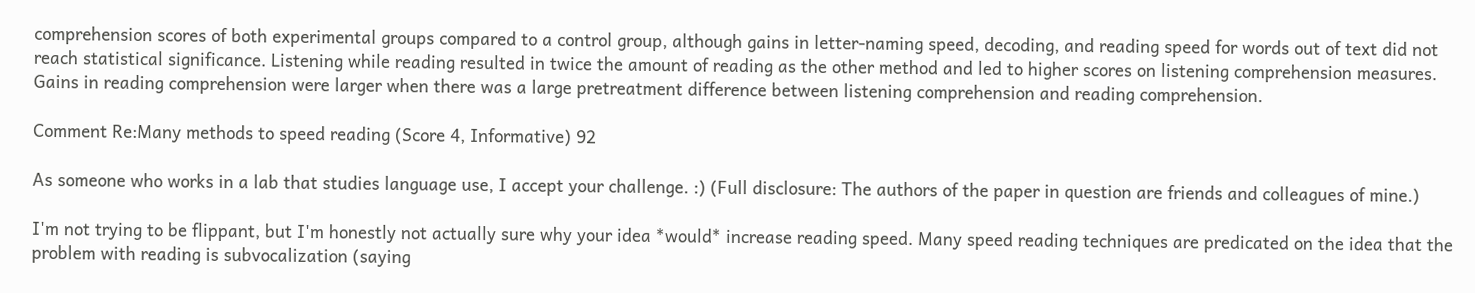comprehension scores of both experimental groups compared to a control group, although gains in letter-naming speed, decoding, and reading speed for words out of text did not reach statistical significance. Listening while reading resulted in twice the amount of reading as the other method and led to higher scores on listening comprehension measures. Gains in reading comprehension were larger when there was a large pretreatment difference between listening comprehension and reading comprehension.

Comment Re:Many methods to speed reading (Score 4, Informative) 92

As someone who works in a lab that studies language use, I accept your challenge. :) (Full disclosure: The authors of the paper in question are friends and colleagues of mine.)

I'm not trying to be flippant, but I'm honestly not actually sure why your idea *would* increase reading speed. Many speed reading techniques are predicated on the idea that the problem with reading is subvocalization (saying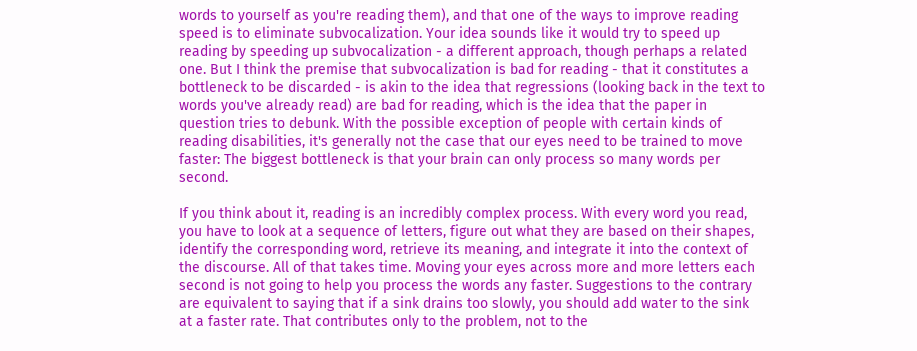words to yourself as you're reading them), and that one of the ways to improve reading speed is to eliminate subvocalization. Your idea sounds like it would try to speed up reading by speeding up subvocalization - a different approach, though perhaps a related one. But I think the premise that subvocalization is bad for reading - that it constitutes a bottleneck to be discarded - is akin to the idea that regressions (looking back in the text to words you've already read) are bad for reading, which is the idea that the paper in question tries to debunk. With the possible exception of people with certain kinds of reading disabilities, it's generally not the case that our eyes need to be trained to move faster: The biggest bottleneck is that your brain can only process so many words per second.

If you think about it, reading is an incredibly complex process. With every word you read, you have to look at a sequence of letters, figure out what they are based on their shapes, identify the corresponding word, retrieve its meaning, and integrate it into the context of the discourse. All of that takes time. Moving your eyes across more and more letters each second is not going to help you process the words any faster. Suggestions to the contrary are equivalent to saying that if a sink drains too slowly, you should add water to the sink at a faster rate. That contributes only to the problem, not to the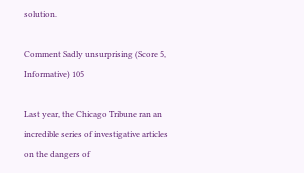solution.

Comment Sadly unsurprising (Score 5, Informative) 105

Last year, the Chicago Tribune ran an incredible series of investigative articles on the dangers of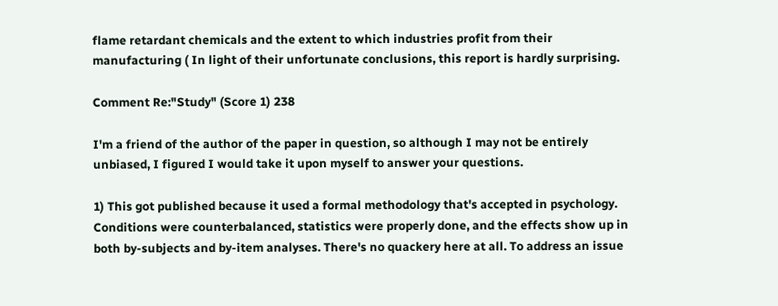flame retardant chemicals and the extent to which industries profit from their manufacturing ( In light of their unfortunate conclusions, this report is hardly surprising.

Comment Re:"Study" (Score 1) 238

I'm a friend of the author of the paper in question, so although I may not be entirely unbiased, I figured I would take it upon myself to answer your questions.

1) This got published because it used a formal methodology that's accepted in psychology. Conditions were counterbalanced, statistics were properly done, and the effects show up in both by-subjects and by-item analyses. There's no quackery here at all. To address an issue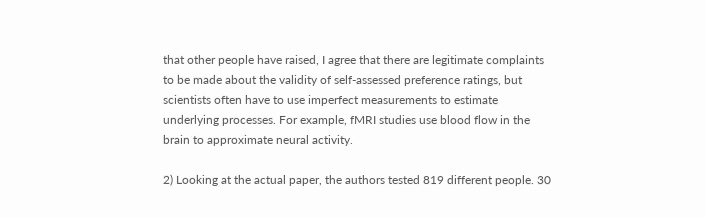that other people have raised, I agree that there are legitimate complaints to be made about the validity of self-assessed preference ratings, but scientists often have to use imperfect measurements to estimate underlying processes. For example, fMRI studies use blood flow in the brain to approximate neural activity.

2) Looking at the actual paper, the authors tested 819 different people. 30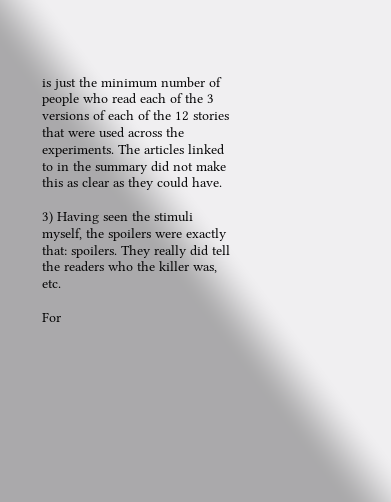is just the minimum number of people who read each of the 3 versions of each of the 12 stories that were used across the experiments. The articles linked to in the summary did not make this as clear as they could have.

3) Having seen the stimuli myself, the spoilers were exactly that: spoilers. They really did tell the readers who the killer was, etc.

For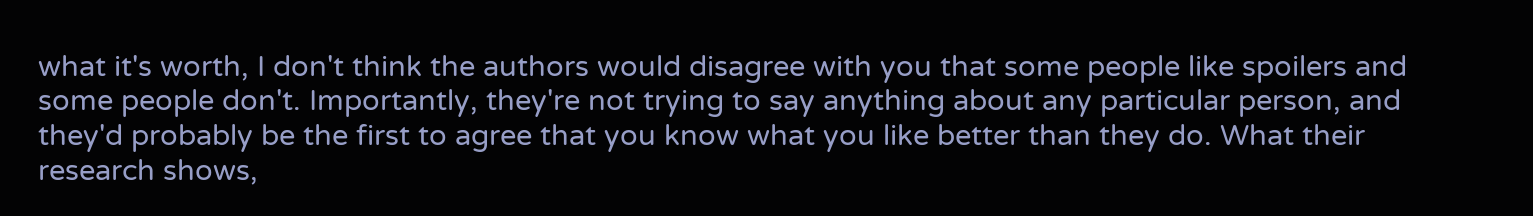what it's worth, I don't think the authors would disagree with you that some people like spoilers and some people don't. Importantly, they're not trying to say anything about any particular person, and they'd probably be the first to agree that you know what you like better than they do. What their research shows,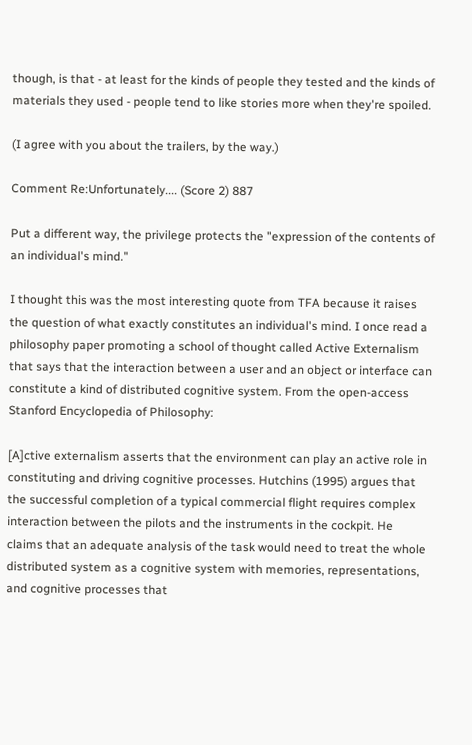though, is that - at least for the kinds of people they tested and the kinds of materials they used - people tend to like stories more when they're spoiled.

(I agree with you about the trailers, by the way.)

Comment Re:Unfortunately.... (Score 2) 887

Put a different way, the privilege protects the "expression of the contents of an individual's mind."

I thought this was the most interesting quote from TFA because it raises the question of what exactly constitutes an individual's mind. I once read a philosophy paper promoting a school of thought called Active Externalism that says that the interaction between a user and an object or interface can constitute a kind of distributed cognitive system. From the open-access Stanford Encyclopedia of Philosophy:

[A]ctive externalism asserts that the environment can play an active role in constituting and driving cognitive processes. Hutchins (1995) argues that the successful completion of a typical commercial flight requires complex interaction between the pilots and the instruments in the cockpit. He claims that an adequate analysis of the task would need to treat the whole distributed system as a cognitive system with memories, representations, and cognitive processes that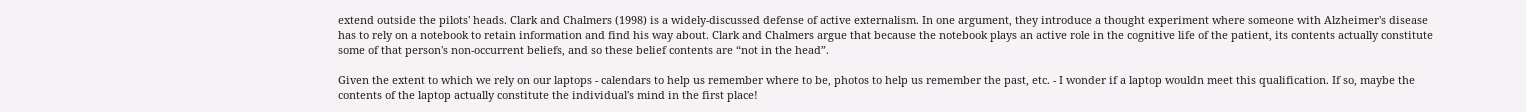extend outside the pilots' heads. Clark and Chalmers (1998) is a widely-discussed defense of active externalism. In one argument, they introduce a thought experiment where someone with Alzheimer's disease has to rely on a notebook to retain information and find his way about. Clark and Chalmers argue that because the notebook plays an active role in the cognitive life of the patient, its contents actually constitute some of that person's non-occurrent beliefs, and so these belief contents are “not in the head”.

Given the extent to which we rely on our laptops - calendars to help us remember where to be, photos to help us remember the past, etc. - I wonder if a laptop wouldn meet this qualification. If so, maybe the contents of the laptop actually constitute the individual's mind in the first place!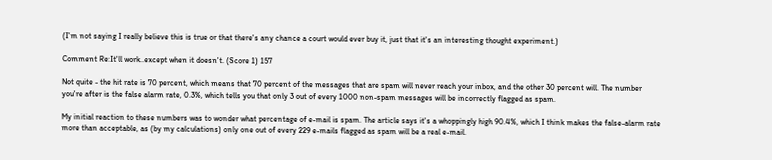(I'm not saying I really believe this is true or that there's any chance a court would ever buy it, just that it's an interesting thought experiment.)

Comment Re:It'll work..except when it doesn't. (Score 1) 157

Not quite - the hit rate is 70 percent, which means that 70 percent of the messages that are spam will never reach your inbox, and the other 30 percent will. The number you're after is the false alarm rate, 0.3%, which tells you that only 3 out of every 1000 non-spam messages will be incorrectly flagged as spam.

My initial reaction to these numbers was to wonder what percentage of e-mail is spam. The article says it's a whoppingly high 90.4%, which I think makes the false-alarm rate more than acceptable, as (by my calculations) only one out of every 229 e-mails flagged as spam will be a real e-mail.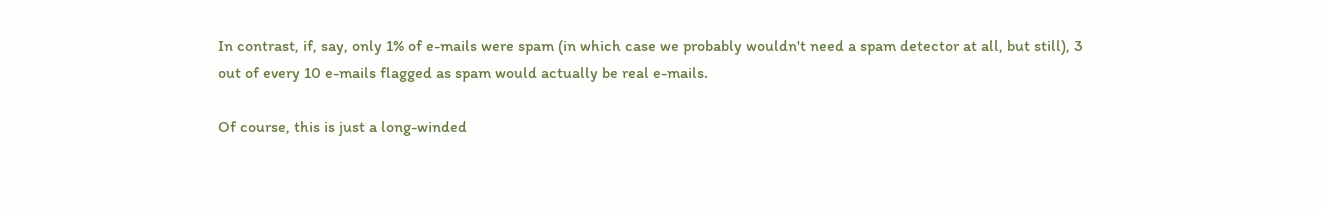In contrast, if, say, only 1% of e-mails were spam (in which case we probably wouldn't need a spam detector at all, but still), 3 out of every 10 e-mails flagged as spam would actually be real e-mails.

Of course, this is just a long-winded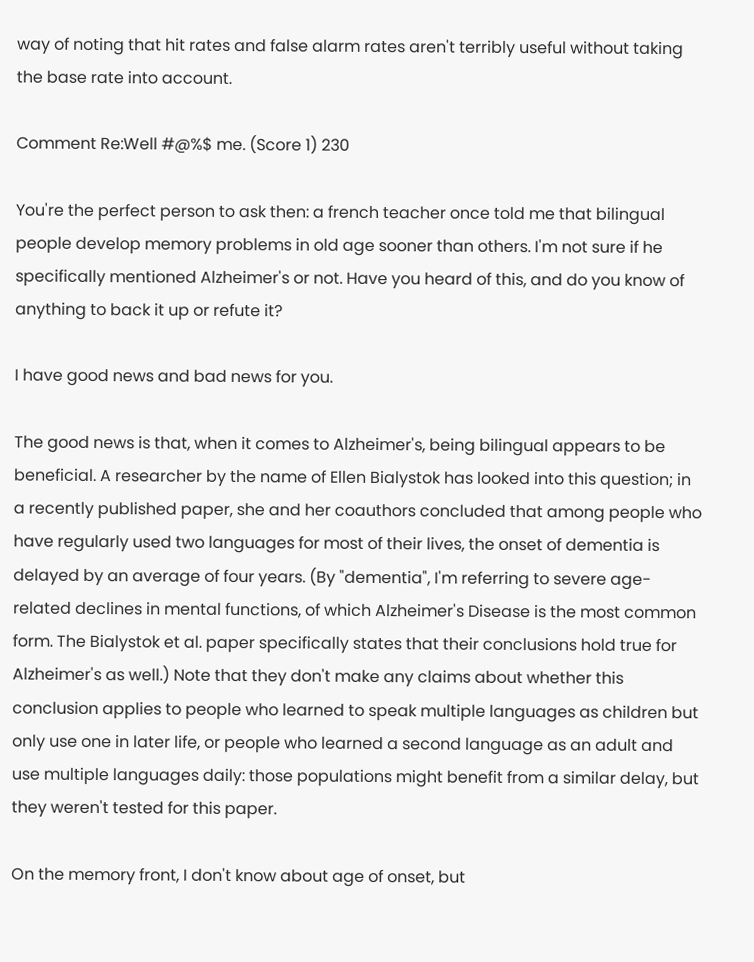way of noting that hit rates and false alarm rates aren't terribly useful without taking the base rate into account.

Comment Re:Well #@%$ me. (Score 1) 230

You're the perfect person to ask then: a french teacher once told me that bilingual people develop memory problems in old age sooner than others. I'm not sure if he specifically mentioned Alzheimer's or not. Have you heard of this, and do you know of anything to back it up or refute it?

I have good news and bad news for you.

The good news is that, when it comes to Alzheimer's, being bilingual appears to be beneficial. A researcher by the name of Ellen Bialystok has looked into this question; in a recently published paper, she and her coauthors concluded that among people who have regularly used two languages for most of their lives, the onset of dementia is delayed by an average of four years. (By "dementia", I'm referring to severe age-related declines in mental functions, of which Alzheimer's Disease is the most common form. The Bialystok et al. paper specifically states that their conclusions hold true for Alzheimer's as well.) Note that they don't make any claims about whether this conclusion applies to people who learned to speak multiple languages as children but only use one in later life, or people who learned a second language as an adult and use multiple languages daily: those populations might benefit from a similar delay, but they weren't tested for this paper.

On the memory front, I don't know about age of onset, but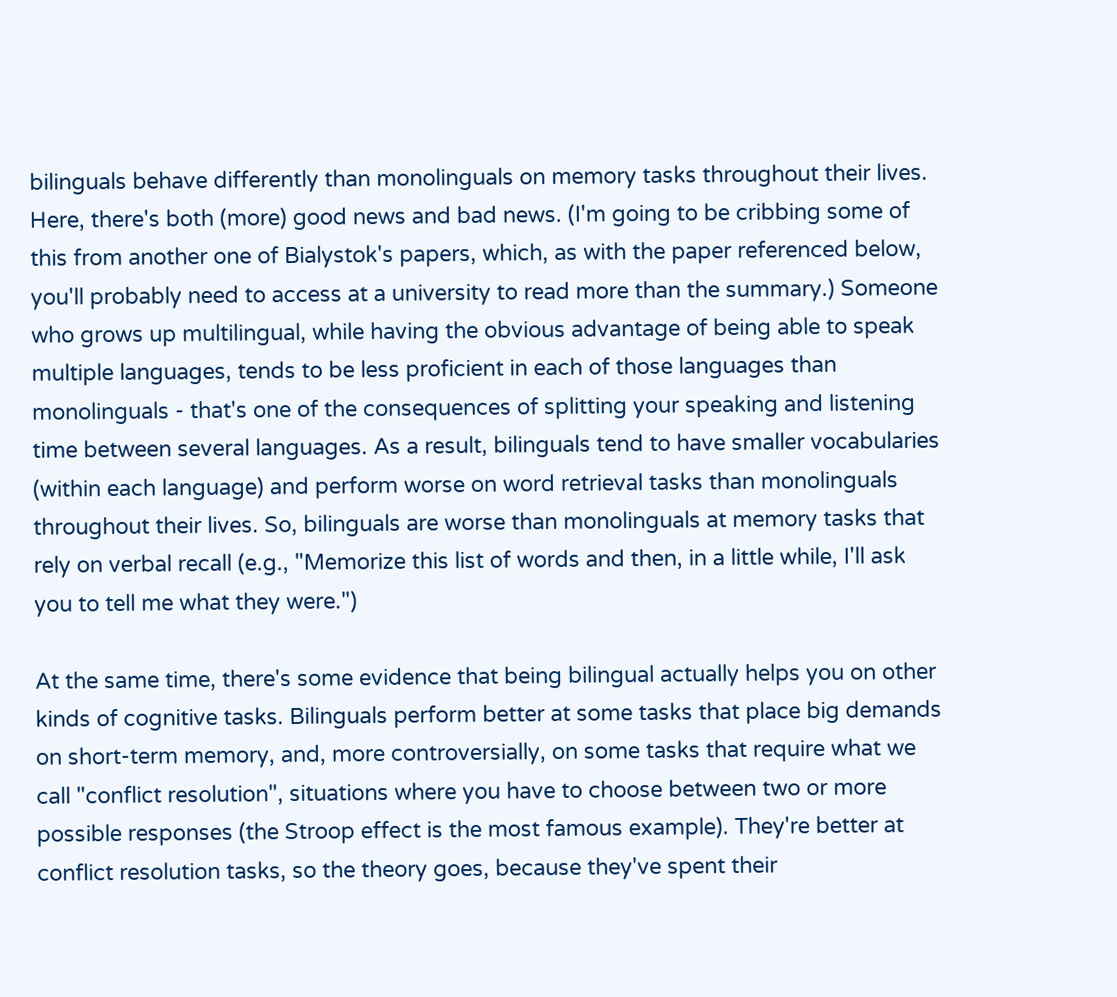bilinguals behave differently than monolinguals on memory tasks throughout their lives. Here, there's both (more) good news and bad news. (I'm going to be cribbing some of this from another one of Bialystok's papers, which, as with the paper referenced below, you'll probably need to access at a university to read more than the summary.) Someone who grows up multilingual, while having the obvious advantage of being able to speak multiple languages, tends to be less proficient in each of those languages than monolinguals - that's one of the consequences of splitting your speaking and listening time between several languages. As a result, bilinguals tend to have smaller vocabularies (within each language) and perform worse on word retrieval tasks than monolinguals throughout their lives. So, bilinguals are worse than monolinguals at memory tasks that rely on verbal recall (e.g., "Memorize this list of words and then, in a little while, I'll ask you to tell me what they were.")

At the same time, there's some evidence that being bilingual actually helps you on other kinds of cognitive tasks. Bilinguals perform better at some tasks that place big demands on short-term memory, and, more controversially, on some tasks that require what we call "conflict resolution", situations where you have to choose between two or more possible responses (the Stroop effect is the most famous example). They're better at conflict resolution tasks, so the theory goes, because they've spent their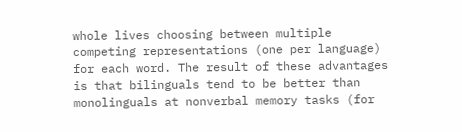whole lives choosing between multiple competing representations (one per language) for each word. The result of these advantages is that bilinguals tend to be better than monolinguals at nonverbal memory tasks (for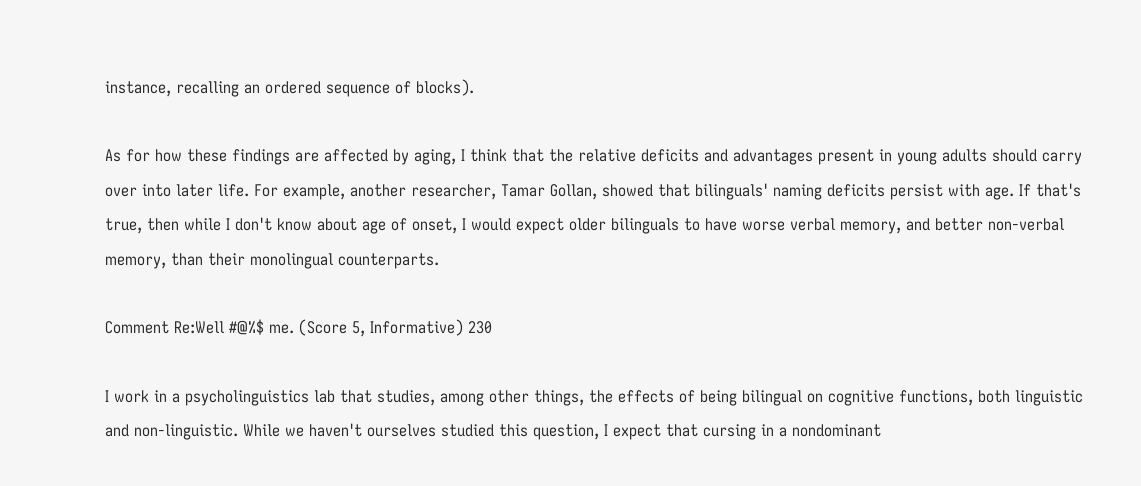instance, recalling an ordered sequence of blocks).

As for how these findings are affected by aging, I think that the relative deficits and advantages present in young adults should carry over into later life. For example, another researcher, Tamar Gollan, showed that bilinguals' naming deficits persist with age. If that's true, then while I don't know about age of onset, I would expect older bilinguals to have worse verbal memory, and better non-verbal memory, than their monolingual counterparts.

Comment Re:Well #@%$ me. (Score 5, Informative) 230

I work in a psycholinguistics lab that studies, among other things, the effects of being bilingual on cognitive functions, both linguistic and non-linguistic. While we haven't ourselves studied this question, I expect that cursing in a nondominant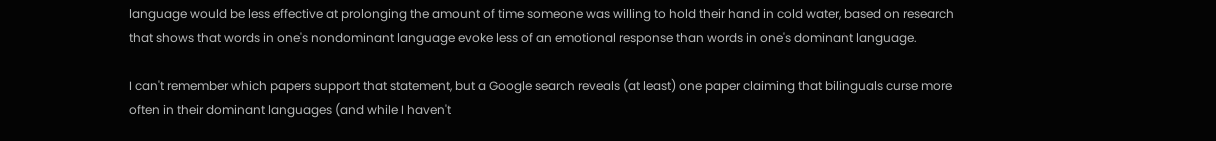language would be less effective at prolonging the amount of time someone was willing to hold their hand in cold water, based on research that shows that words in one's nondominant language evoke less of an emotional response than words in one's dominant language.

I can't remember which papers support that statement, but a Google search reveals (at least) one paper claiming that bilinguals curse more often in their dominant languages (and while I haven't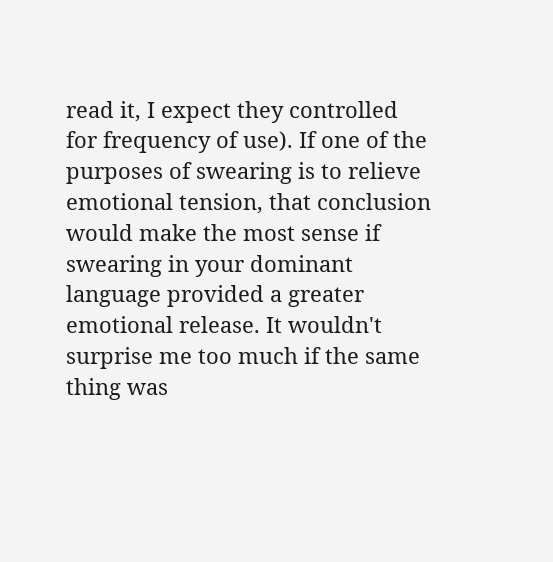read it, I expect they controlled for frequency of use). If one of the purposes of swearing is to relieve emotional tension, that conclusion would make the most sense if swearing in your dominant language provided a greater emotional release. It wouldn't surprise me too much if the same thing was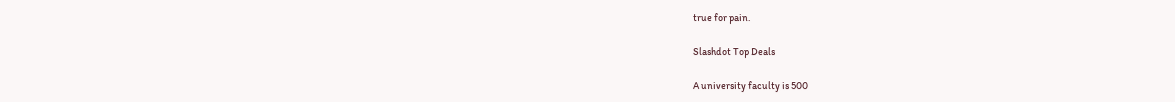true for pain.

Slashdot Top Deals

A university faculty is 500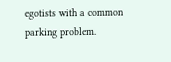egotists with a common parking problem.